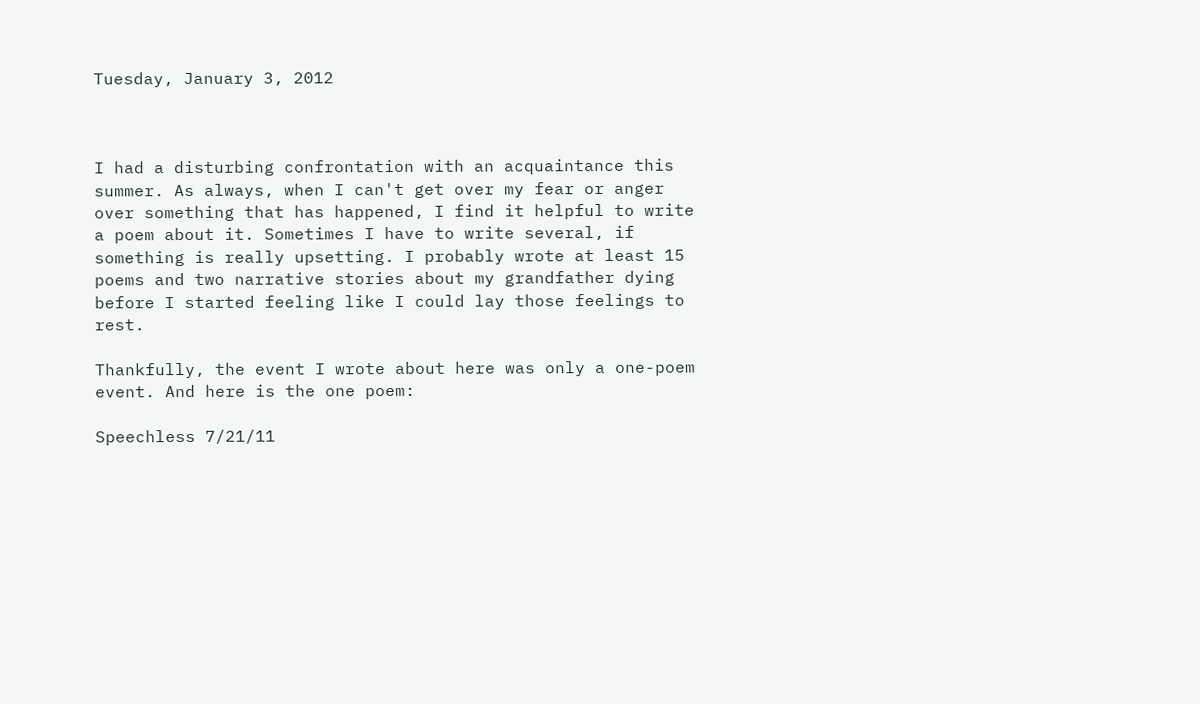Tuesday, January 3, 2012



I had a disturbing confrontation with an acquaintance this summer. As always, when I can't get over my fear or anger over something that has happened, I find it helpful to write a poem about it. Sometimes I have to write several, if something is really upsetting. I probably wrote at least 15 poems and two narrative stories about my grandfather dying before I started feeling like I could lay those feelings to rest.

Thankfully, the event I wrote about here was only a one-poem event. And here is the one poem:

Speechless 7/21/11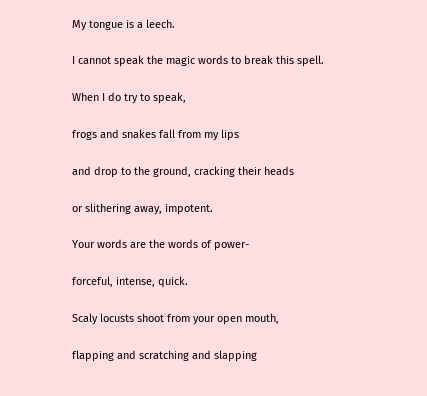My tongue is a leech.

I cannot speak the magic words to break this spell.

When I do try to speak,

frogs and snakes fall from my lips

and drop to the ground, cracking their heads

or slithering away, impotent.

Your words are the words of power-

forceful, intense, quick.

Scaly locusts shoot from your open mouth,

flapping and scratching and slapping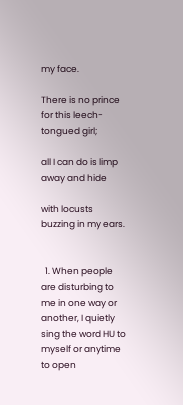my face.

There is no prince for this leech-tongued girl;

all I can do is limp away and hide

with locusts buzzing in my ears.


  1. When people are disturbing to me in one way or another, I quietly sing the word HU to myself or anytime to open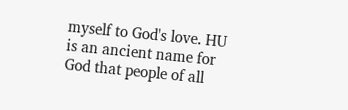myself to God's love. HU is an ancient name for God that people of all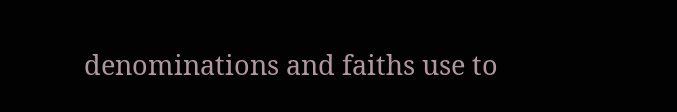denominations and faiths use to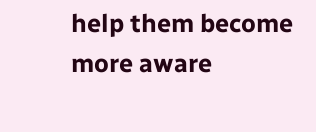help them become more aware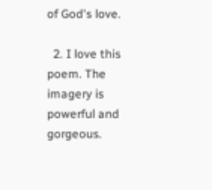of God's love.

  2. I love this poem. The imagery is powerful and gorgeous.